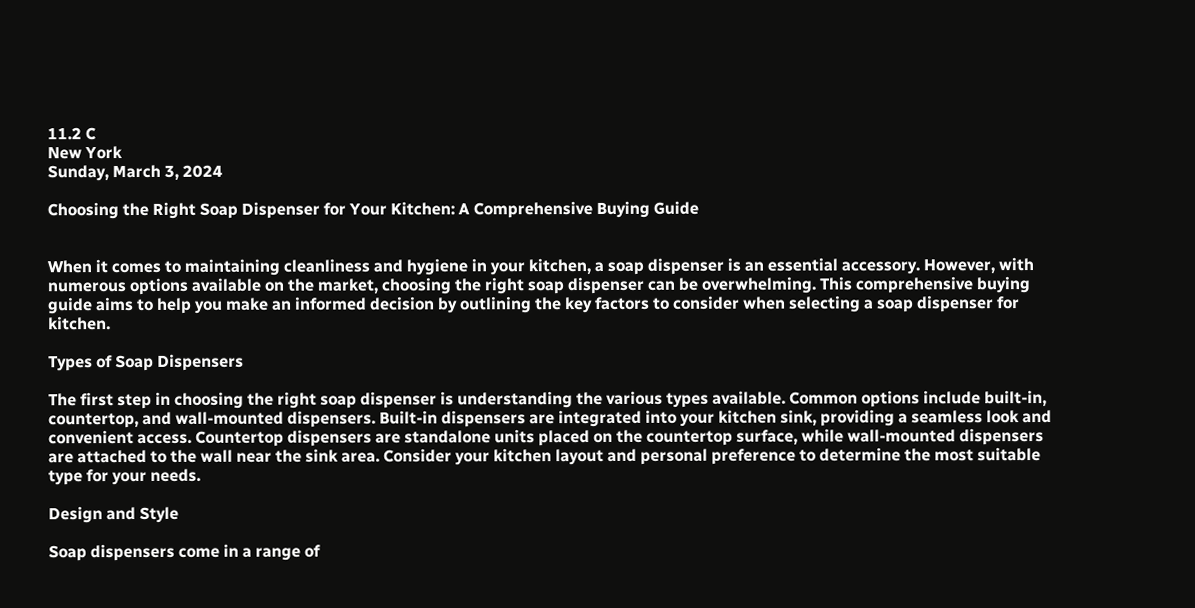11.2 C
New York
Sunday, March 3, 2024

Choosing the Right Soap Dispenser for Your Kitchen: A Comprehensive Buying Guide


When it comes to maintaining cleanliness and hygiene in your kitchen, a soap dispenser is an essential accessory. However, with numerous options available on the market, choosing the right soap dispenser can be overwhelming. This comprehensive buying guide aims to help you make an informed decision by outlining the key factors to consider when selecting a soap dispenser for kitchen.

Types of Soap Dispensers

The first step in choosing the right soap dispenser is understanding the various types available. Common options include built-in, countertop, and wall-mounted dispensers. Built-in dispensers are integrated into your kitchen sink, providing a seamless look and convenient access. Countertop dispensers are standalone units placed on the countertop surface, while wall-mounted dispensers are attached to the wall near the sink area. Consider your kitchen layout and personal preference to determine the most suitable type for your needs.

Design and Style

Soap dispensers come in a range of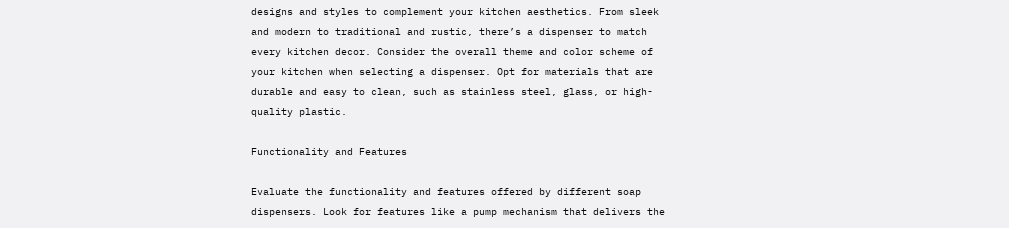designs and styles to complement your kitchen aesthetics. From sleek and modern to traditional and rustic, there’s a dispenser to match every kitchen decor. Consider the overall theme and color scheme of your kitchen when selecting a dispenser. Opt for materials that are durable and easy to clean, such as stainless steel, glass, or high-quality plastic.

Functionality and Features

Evaluate the functionality and features offered by different soap dispensers. Look for features like a pump mechanism that delivers the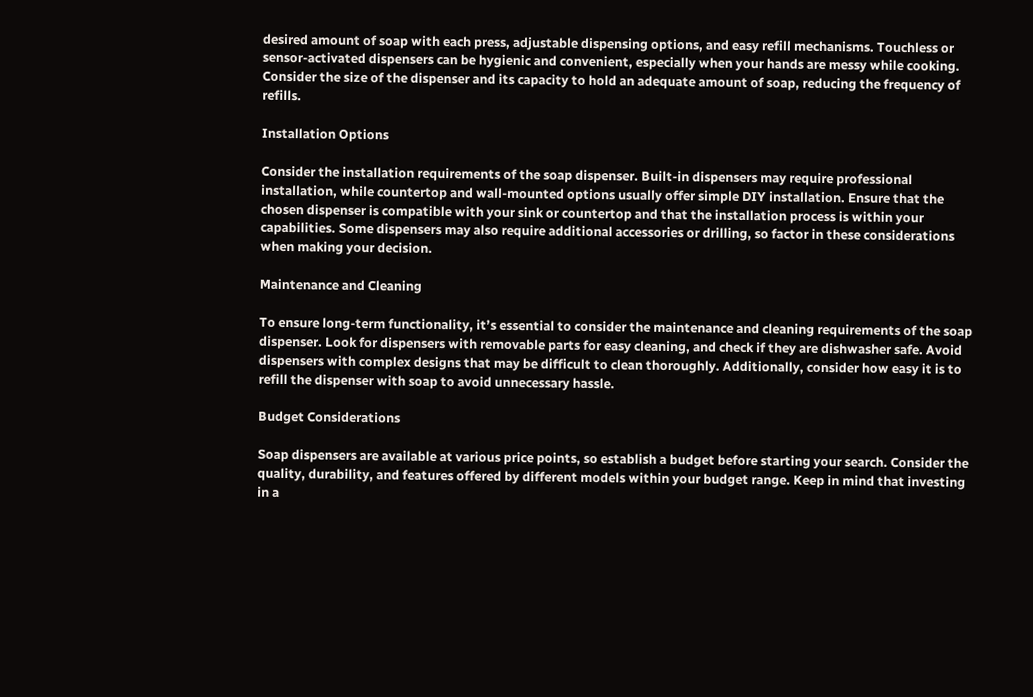desired amount of soap with each press, adjustable dispensing options, and easy refill mechanisms. Touchless or sensor-activated dispensers can be hygienic and convenient, especially when your hands are messy while cooking. Consider the size of the dispenser and its capacity to hold an adequate amount of soap, reducing the frequency of refills.

Installation Options

Consider the installation requirements of the soap dispenser. Built-in dispensers may require professional installation, while countertop and wall-mounted options usually offer simple DIY installation. Ensure that the chosen dispenser is compatible with your sink or countertop and that the installation process is within your capabilities. Some dispensers may also require additional accessories or drilling, so factor in these considerations when making your decision.

Maintenance and Cleaning

To ensure long-term functionality, it’s essential to consider the maintenance and cleaning requirements of the soap dispenser. Look for dispensers with removable parts for easy cleaning, and check if they are dishwasher safe. Avoid dispensers with complex designs that may be difficult to clean thoroughly. Additionally, consider how easy it is to refill the dispenser with soap to avoid unnecessary hassle.

Budget Considerations

Soap dispensers are available at various price points, so establish a budget before starting your search. Consider the quality, durability, and features offered by different models within your budget range. Keep in mind that investing in a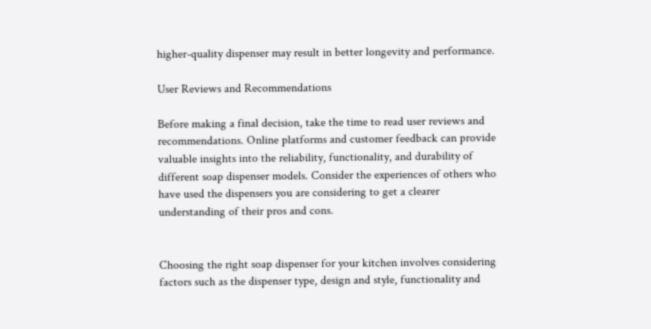higher-quality dispenser may result in better longevity and performance.

User Reviews and Recommendations

Before making a final decision, take the time to read user reviews and recommendations. Online platforms and customer feedback can provide valuable insights into the reliability, functionality, and durability of different soap dispenser models. Consider the experiences of others who have used the dispensers you are considering to get a clearer understanding of their pros and cons.


Choosing the right soap dispenser for your kitchen involves considering factors such as the dispenser type, design and style, functionality and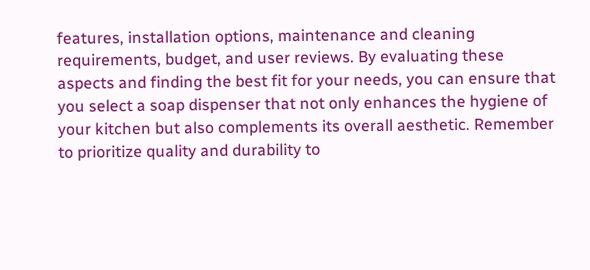features, installation options, maintenance and cleaning requirements, budget, and user reviews. By evaluating these aspects and finding the best fit for your needs, you can ensure that you select a soap dispenser that not only enhances the hygiene of your kitchen but also complements its overall aesthetic. Remember to prioritize quality and durability to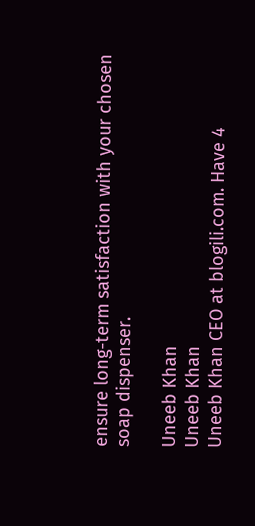ensure long-term satisfaction with your chosen soap dispenser.

Uneeb Khan
Uneeb Khan
Uneeb Khan CEO at blogili.com. Have 4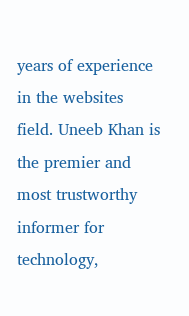years of experience in the websites field. Uneeb Khan is the premier and most trustworthy informer for technology,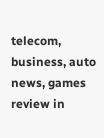telecom, business, auto news, games review in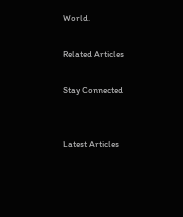World.

Related Articles

Stay Connected


Latest Articles